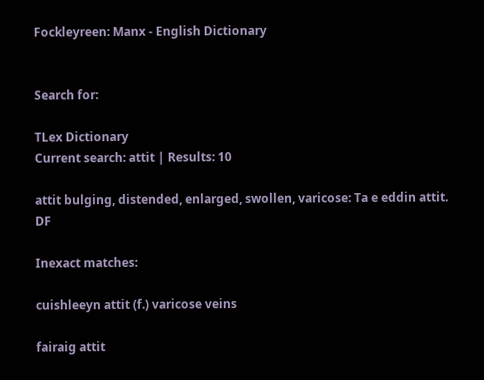Fockleyreen: Manx - English Dictionary


Search for:

TLex Dictionary
Current search: attit | Results: 10

attit bulging, distended, enlarged, swollen, varicose: Ta e eddin attit. DF

Inexact matches:

cuishleeyn attit (f.) varicose veins

fairaig attit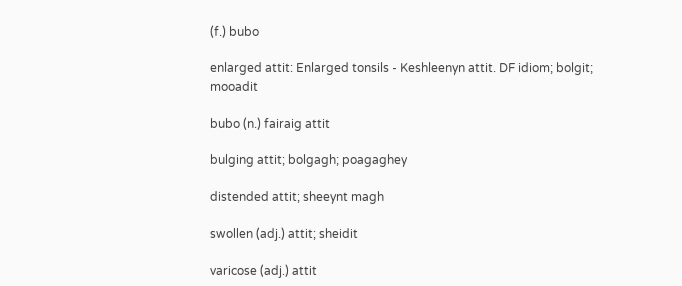(f.) bubo

enlarged attit: Enlarged tonsils - Keshleenyn attit. DF idiom; bolgit; mooadit

bubo (n.) fairaig attit

bulging attit; bolgagh; poagaghey

distended attit; sheeynt magh

swollen (adj.) attit; sheidit

varicose (adj.) attit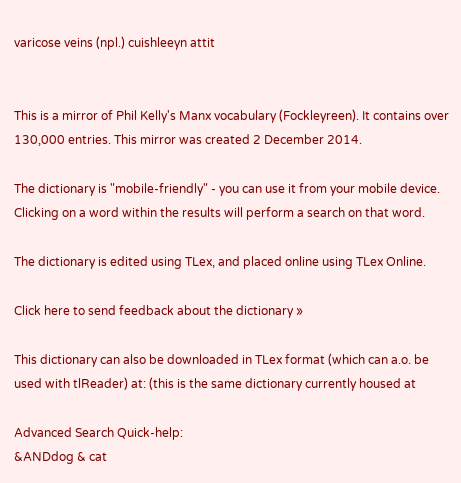varicose veins (npl.) cuishleeyn attit


This is a mirror of Phil Kelly's Manx vocabulary (Fockleyreen). It contains over 130,000 entries. This mirror was created 2 December 2014.

The dictionary is "mobile-friendly" - you can use it from your mobile device. Clicking on a word within the results will perform a search on that word.

The dictionary is edited using TLex, and placed online using TLex Online.

Click here to send feedback about the dictionary »

This dictionary can also be downloaded in TLex format (which can a.o. be used with tlReader) at: (this is the same dictionary currently housed at

Advanced Search Quick-help:
&ANDdog & cat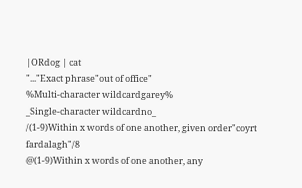|ORdog | cat
"..."Exact phrase"out of office"
%Multi-character wildcardgarey%
_Single-character wildcardno_
/(1-9)Within x words of one another, given order"coyrt fardalagh"/8
@(1-9)Within x words of one another, any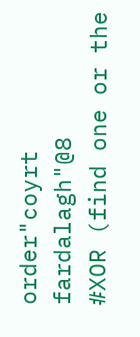order"coyrt fardalagh"@8
#XOR (find one or the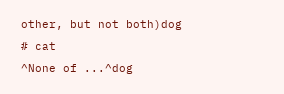other, but not both)dog # cat
^None of ...^dog